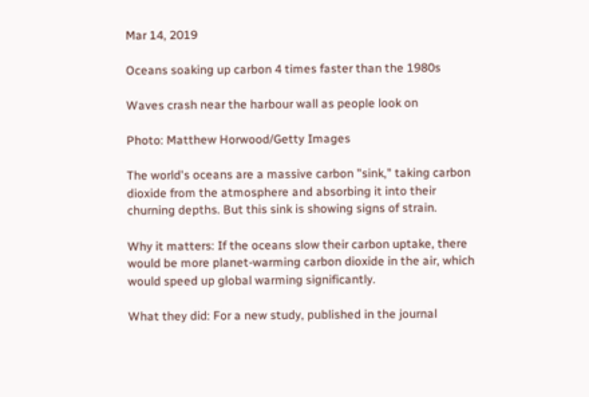Mar 14, 2019

Oceans soaking up carbon 4 times faster than the 1980s

Waves crash near the harbour wall as people look on

Photo: Matthew Horwood/Getty Images

The world's oceans are a massive carbon "sink," taking carbon dioxide from the atmosphere and absorbing it into their churning depths. But this sink is showing signs of strain.

Why it matters: If the oceans slow their carbon uptake, there would be more planet-warming carbon dioxide in the air, which would speed up global warming significantly.

What they did: For a new study, published in the journal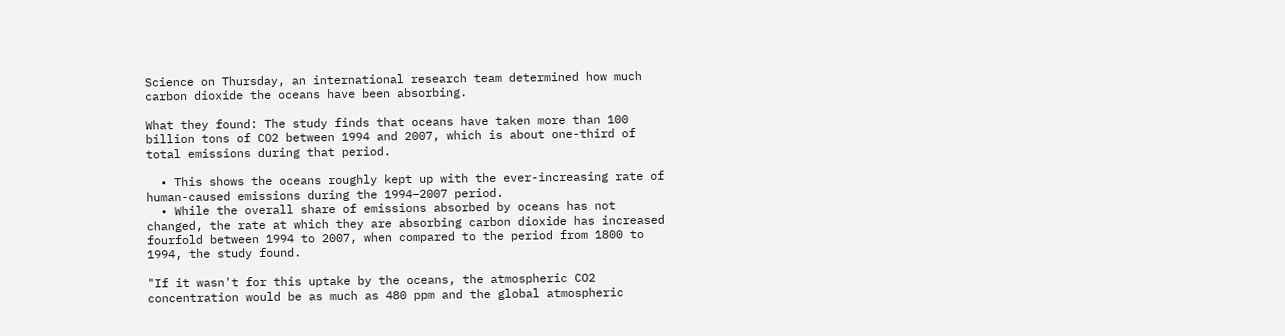Science on Thursday, an international research team determined how much carbon dioxide the oceans have been absorbing.

What they found: The study finds that oceans have taken more than 100 billion tons of CO2 between 1994 and 2007, which is about one-third of total emissions during that period.

  • This shows the oceans roughly kept up with the ever-increasing rate of human-caused emissions during the 1994–2007 period.
  • While the overall share of emissions absorbed by oceans has not changed, the rate at which they are absorbing carbon dioxide has increased fourfold between 1994 to 2007, when compared to the period from 1800 to 1994, the study found.

"If it wasn't for this uptake by the oceans, the atmospheric CO2 concentration would be as much as 480 ppm and the global atmospheric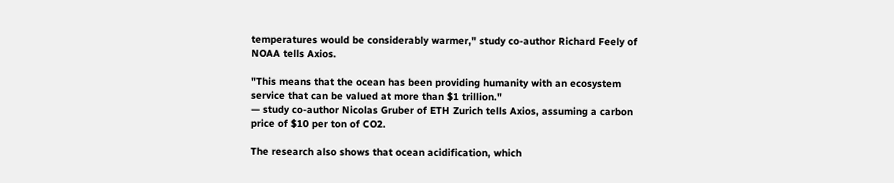temperatures would be considerably warmer," study co-author Richard Feely of NOAA tells Axios.

"This means that the ocean has been providing humanity with an ecosystem service that can be valued at more than $1 trillion."
— study co-author Nicolas Gruber of ETH Zurich tells Axios, assuming a carbon price of $10 per ton of CO2.

The research also shows that ocean acidification, which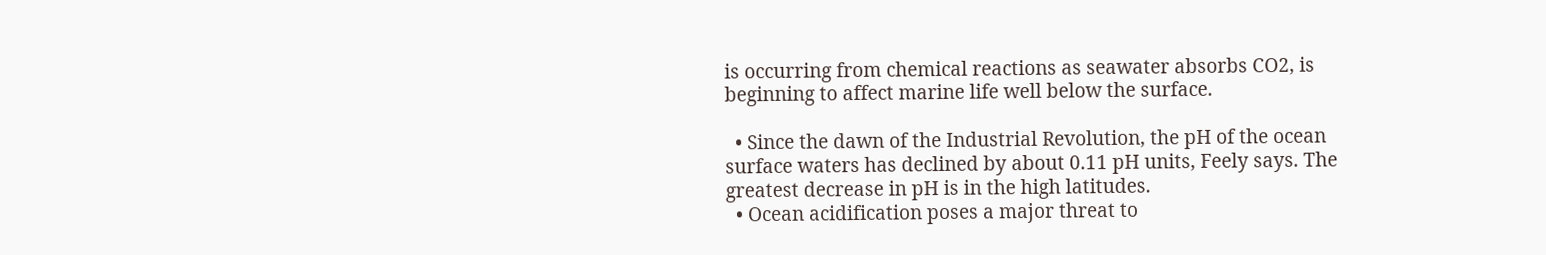is occurring from chemical reactions as seawater absorbs CO2, is beginning to affect marine life well below the surface.

  • Since the dawn of the Industrial Revolution, the pH of the ocean surface waters has declined by about 0.11 pH units, Feely says. The greatest decrease in pH is in the high latitudes.
  • Ocean acidification poses a major threat to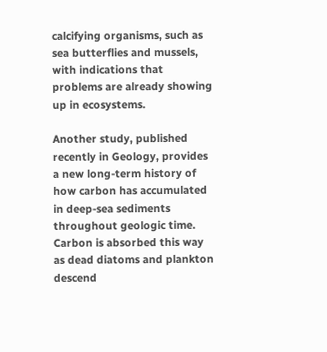calcifying organisms, such as sea butterflies and mussels, with indications that problems are already showing up in ecosystems.

Another study, published recently in Geology, provides a new long-term history of how carbon has accumulated in deep-sea sediments throughout geologic time. Carbon is absorbed this way as dead diatoms and plankton descend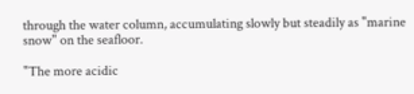through the water column, accumulating slowly but steadily as "marine snow" on the seafloor.

"The more acidic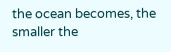the ocean becomes, the smaller the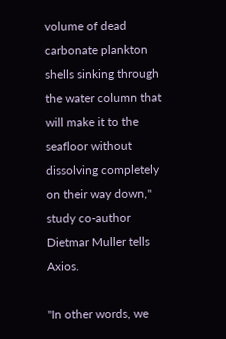volume of dead carbonate plankton shells sinking through the water column that will make it to the seafloor without dissolving completely on their way down," study co-author Dietmar Muller tells Axios.

"In other words, we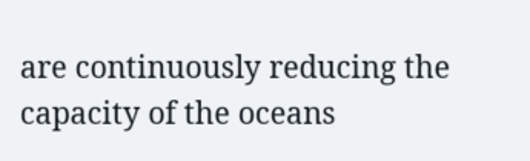are continuously reducing the capacity of the oceans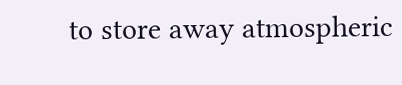to store away atmospheric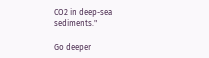CO2 in deep-sea sediments."

Go deeper